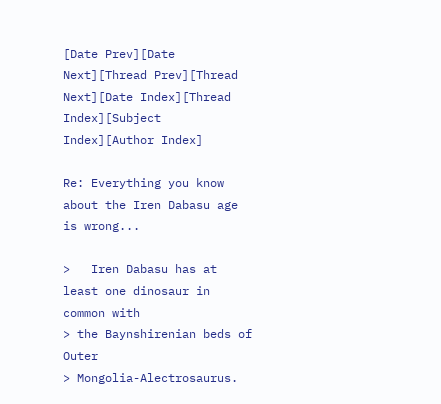[Date Prev][Date Next][Thread Prev][Thread Next][Date Index][Thread Index][Subject Index][Author Index]

Re: Everything you know about the Iren Dabasu age is wrong...

>   Iren Dabasu has at least one dinosaur in common with
> the Baynshirenian beds of Outer
> Mongolia-Alectrosaurus.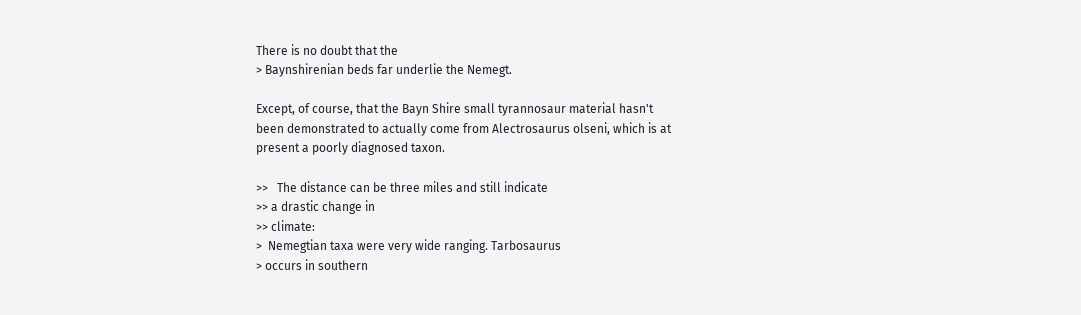There is no doubt that the
> Baynshirenian beds far underlie the Nemegt.

Except, of course, that the Bayn Shire small tyrannosaur material hasn't
been demonstrated to actually come from Alectrosaurus olseni, which is at
present a poorly diagnosed taxon.

>>   The distance can be three miles and still indicate
>> a drastic change in
>> climate:
>  Nemegtian taxa were very wide ranging. Tarbosaurus
> occurs in southern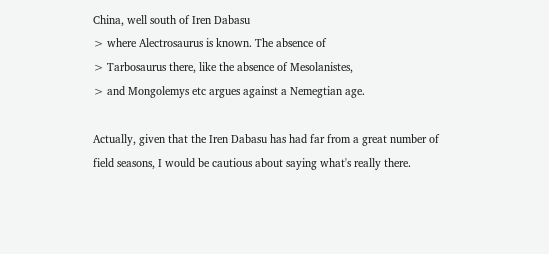China, well south of Iren Dabasu
> where Alectrosaurus is known. The absence of
> Tarbosaurus there, like the absence of Mesolanistes,
> and Mongolemys etc argues against a Nemegtian age.

Actually, given that the Iren Dabasu has had far from a great number of
field seasons, I would be cautious about saying what's really there.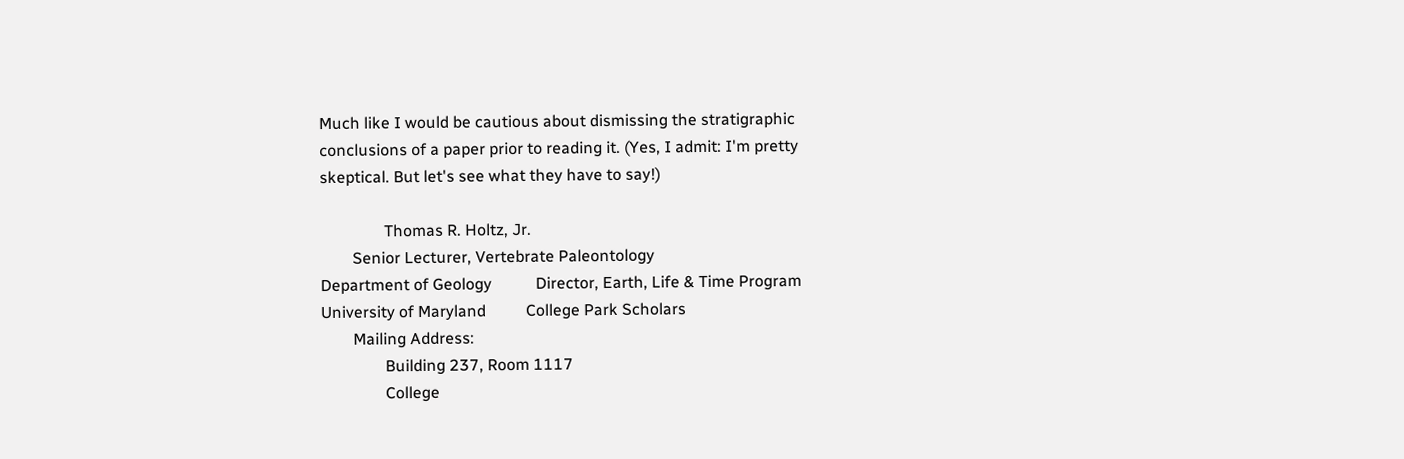Much like I would be cautious about dismissing the stratigraphic
conclusions of a paper prior to reading it. (Yes, I admit: I'm pretty
skeptical. But let's see what they have to say!)

                Thomas R. Holtz, Jr.
        Senior Lecturer, Vertebrate Paleontology
Department of Geology           Director, Earth, Life & Time Program
University of Maryland          College Park Scholars
        Mailing Address:
                Building 237, Room 1117
                College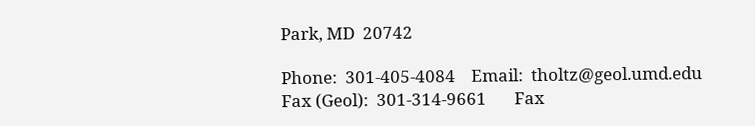Park, MD  20742

Phone:  301-405-4084    Email:  tholtz@geol.umd.edu
Fax (Geol):  301-314-9661       Fax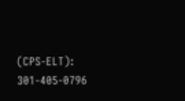(CPS-ELT): 301-405-0796